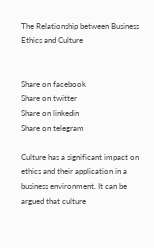The Relationship between Business Ethics and Culture


Share on facebook
Share on twitter
Share on linkedin
Share on telegram

Culture has a significant impact on ethics and their application in a business environment. It can be argued that culture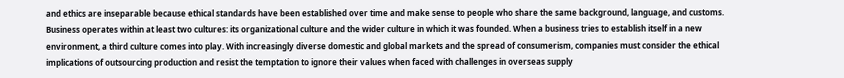and ethics are inseparable because ethical standards have been established over time and make sense to people who share the same background, language, and customs. Business operates within at least two cultures: its organizational culture and the wider culture in which it was founded. When a business tries to establish itself in a new environment, a third culture comes into play. With increasingly diverse domestic and global markets and the spread of consumerism, companies must consider the ethical implications of outsourcing production and resist the temptation to ignore their values when faced with challenges in overseas supply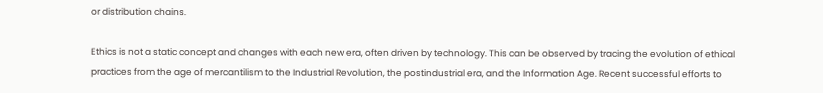or distribution chains.

Ethics is not a static concept and changes with each new era, often driven by technology. This can be observed by tracing the evolution of ethical practices from the age of mercantilism to the Industrial Revolution, the postindustrial era, and the Information Age. Recent successful efforts to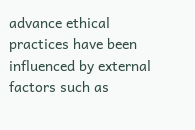advance ethical practices have been influenced by external factors such as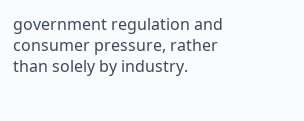government regulation and consumer pressure, rather than solely by industry.